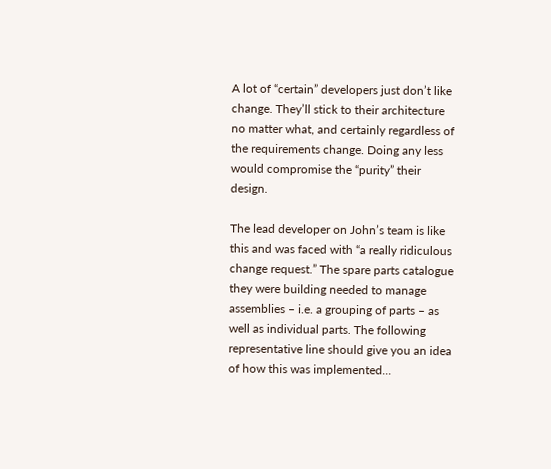A lot of “certain” developers just don’t like change. They’ll stick to their architecture no matter what, and certainly regardless of the requirements change. Doing any less would compromise the “purity” their design.

The lead developer on John’s team is like this and was faced with “a really ridiculous change request.” The spare parts catalogue they were building needed to manage assemblies – i.e. a grouping of parts – as well as individual parts. The following representative line should give you an idea of how this was implemented...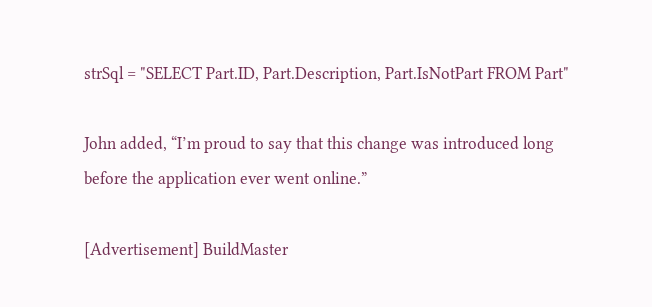strSql = "SELECT Part.ID, Part.Description, Part.IsNotPart FROM Part"

John added, “I’m proud to say that this change was introduced long before the application ever went online.”

[Advertisement] BuildMaster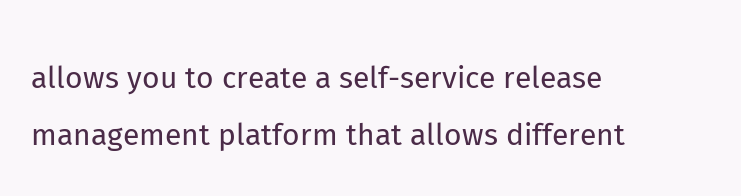allows you to create a self-service release management platform that allows different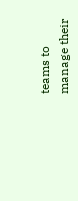teams to manage their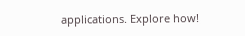applications. Explore how!